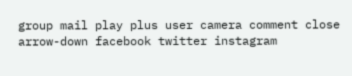group mail play plus user camera comment close arrow-down facebook twitter instagram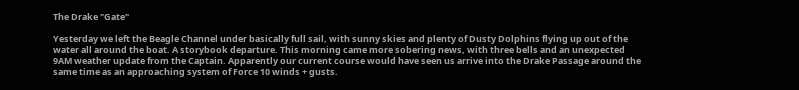The Drake "Gate"

Yesterday we left the Beagle Channel under basically full sail, with sunny skies and plenty of Dusty Dolphins flying up out of the water all around the boat. A storybook departure. This morning came more sobering news, with three bells and an unexpected 9AM weather update from the Captain. Apparently our current course would have seen us arrive into the Drake Passage around the same time as an approaching system of Force 10 winds + gusts.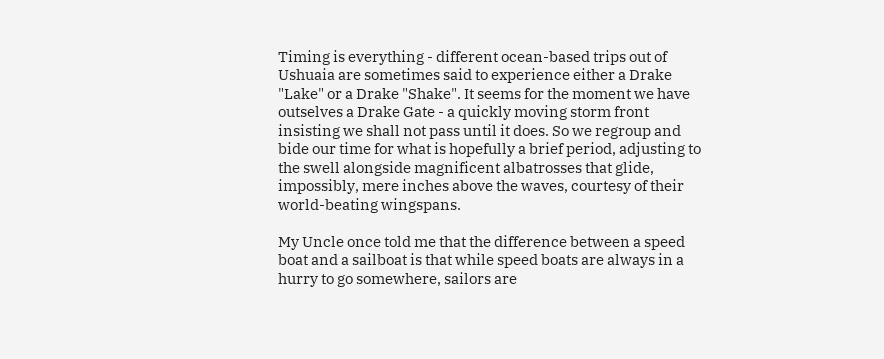Timing is everything - different ocean-based trips out of Ushuaia are sometimes said to experience either a Drake "Lake" or a Drake "Shake". It seems for the moment we have outselves a Drake Gate - a quickly moving storm front insisting we shall not pass until it does. So we regroup and bide our time for what is hopefully a brief period, adjusting to the swell alongside magnificent albatrosses that glide, impossibly, mere inches above the waves, courtesy of their world-beating wingspans.

My Uncle once told me that the difference between a speed boat and a sailboat is that while speed boats are always in a hurry to go somewhere, sailors are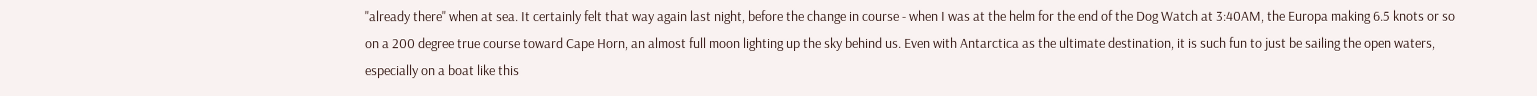"already there" when at sea. It certainly felt that way again last night, before the change in course - when I was at the helm for the end of the Dog Watch at 3:40AM, the Europa making 6.5 knots or so on a 200 degree true course toward Cape Horn, an almost full moon lighting up the sky behind us. Even with Antarctica as the ultimate destination, it is such fun to just be sailing the open waters, especially on a boat like this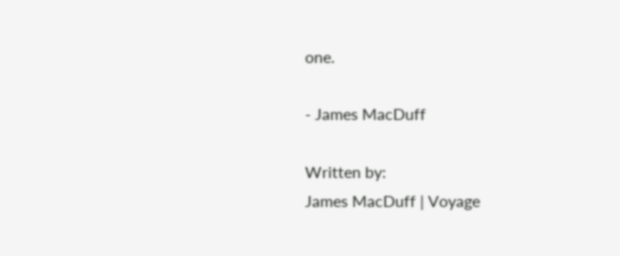one.

- James MacDuff

Written by:
James MacDuff | Voyage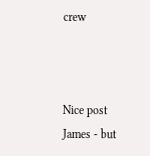crew



Nice post James - but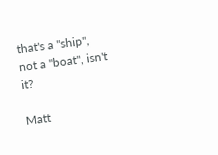that's a "ship", not a "boat", isn't it?

Matt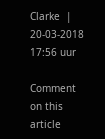Clarke  |  20-03-2018 17:56 uur

Comment on this article